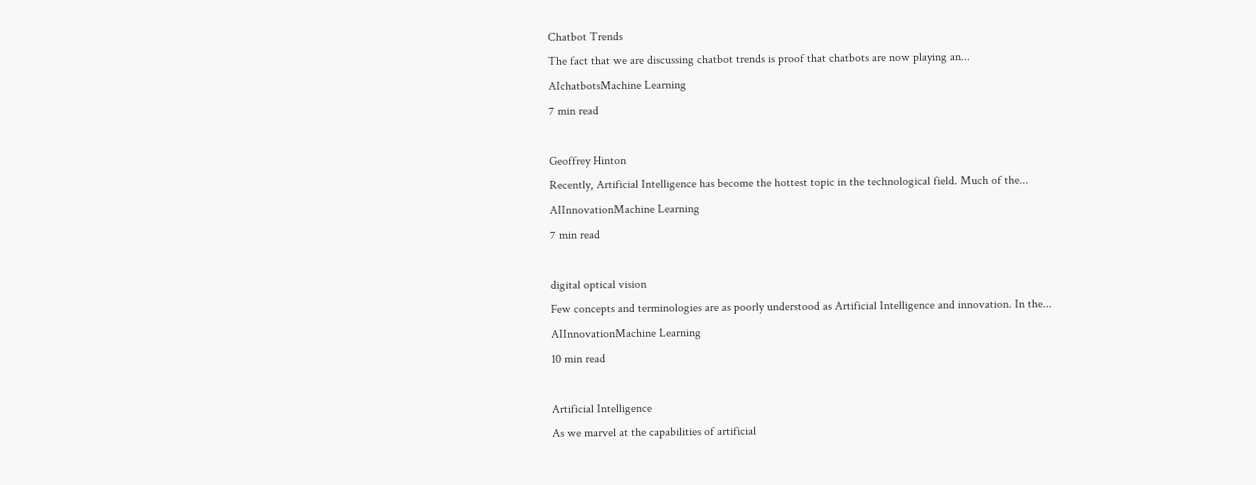Chatbot Trends
The fact that we are discussing chatbot trends is proof that chatbots are now playing an...
AIchatbotsMachine Learning
7 min read

Geoffrey Hinton
Recently, Artificial Intelligence has become the hottest topic in the technological field. Much of the...
AIInnovationMachine Learning
7 min read

digital optical vision
Few concepts and terminologies are as poorly understood as Artificial Intelligence and innovation. In the...
AIInnovationMachine Learning
10 min read

Artificial Intelligence
As we marvel at the capabilities of artificial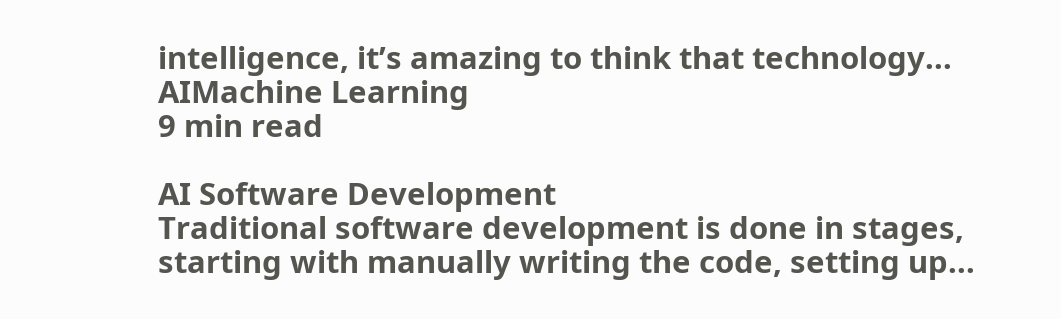intelligence, it’s amazing to think that technology...
AIMachine Learning
9 min read

AI Software Development
Traditional software development is done in stages, starting with manually writing the code, setting up...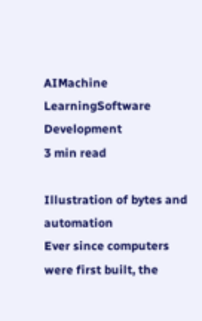AIMachine LearningSoftware Development
3 min read

Illustration of bytes and automation
Ever since computers were first built, the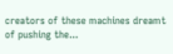creators of these machines dreamt of pushing the...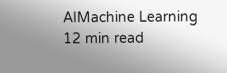AIMachine Learning
12 min read